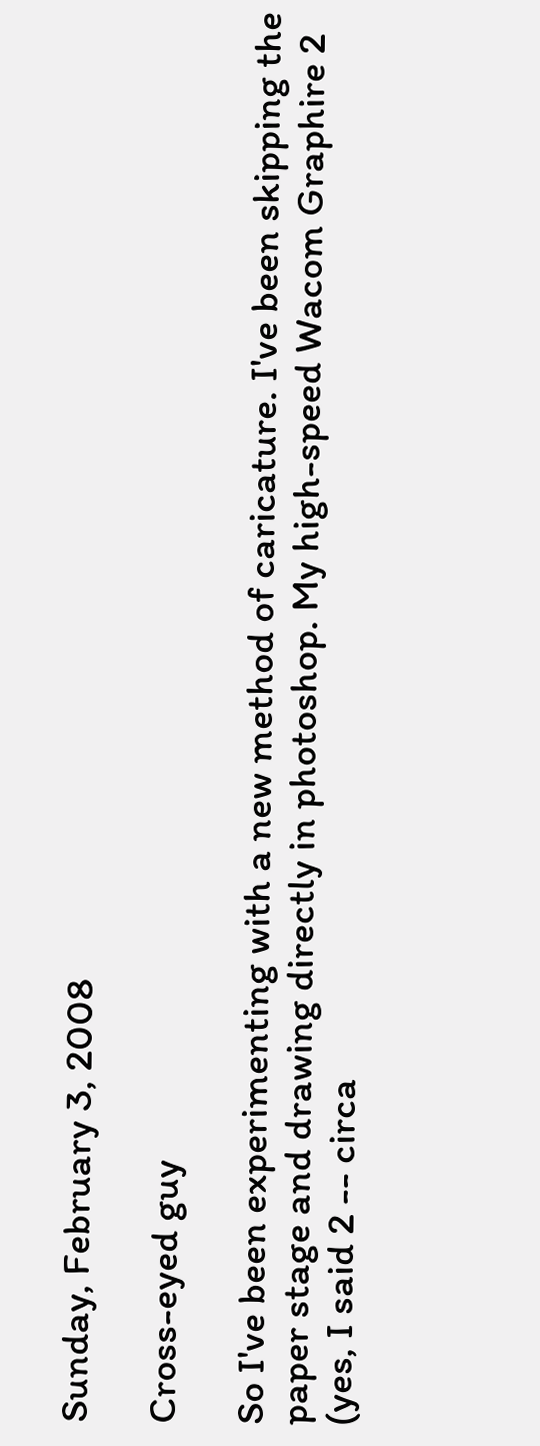Sunday, February 3, 2008

Cross-eyed guy

So I've been experimenting with a new method of caricature. I've been skipping the paper stage and drawing directly in photoshop. My high-speed Wacom Graphire 2 (yes, I said 2 -- circa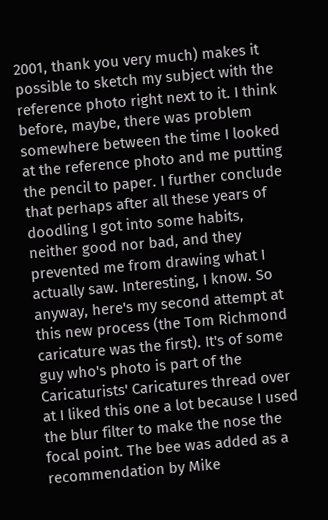2001, thank you very much) makes it possible to sketch my subject with the reference photo right next to it. I think before, maybe, there was problem somewhere between the time I looked at the reference photo and me putting the pencil to paper. I further conclude that perhaps after all these years of doodling I got into some habits, neither good nor bad, and they prevented me from drawing what I actually saw. Interesting, I know. So anyway, here's my second attempt at this new process (the Tom Richmond caricature was the first). It's of some guy who's photo is part of the Caricaturists' Caricatures thread over at I liked this one a lot because I used the blur filter to make the nose the focal point. The bee was added as a recommendation by Mike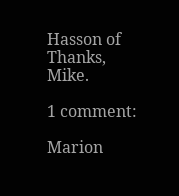Hasson of Thanks, Mike.

1 comment:

Marion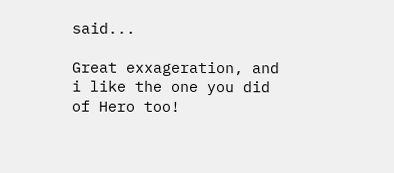said...

Great exxageration, and i like the one you did of Hero too!